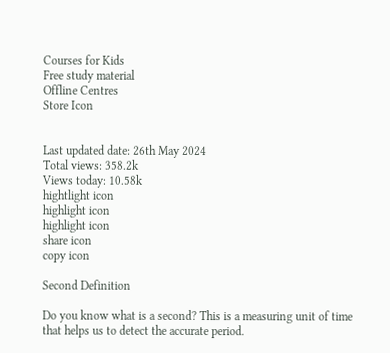Courses for Kids
Free study material
Offline Centres
Store Icon


Last updated date: 26th May 2024
Total views: 358.2k
Views today: 10.58k
hightlight icon
highlight icon
highlight icon
share icon
copy icon

Second Definition

Do you know what is a second? This is a measuring unit of time that helps us to detect the accurate period.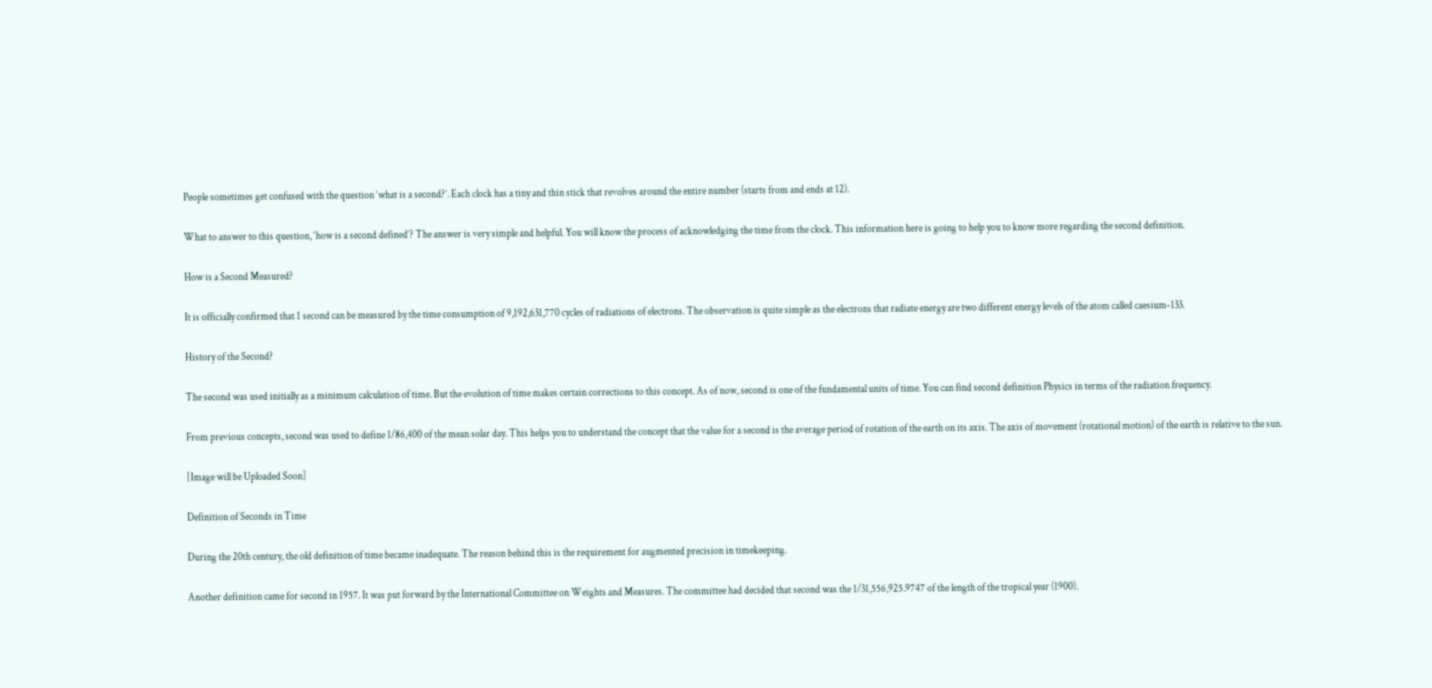People sometimes get confused with the question ‘what is a second?’. Each clock has a tiny and thin stick that revolves around the entire number (starts from and ends at 12).

What to answer to this question, ‘how is a second defined’? The answer is very simple and helpful. You will know the process of acknowledging the time from the clock. This information here is going to help you to know more regarding the second definition.

How is a Second Measured?

It is officially confirmed that 1 second can be measured by the time consumption of 9,192,631,770 cycles of radiations of electrons. The observation is quite simple as the electrons that radiate energy are two different energy levels of the atom called caesium-133.

History of the Second?

The second was used initially as a minimum calculation of time. But the evolution of time makes certain corrections to this concept. As of now, second is one of the fundamental units of time. You can find second definition Physics in terms of the radiation frequency.

From previous concepts, second was used to define 1/86,400 of the mean solar day. This helps you to understand the concept that the value for a second is the average period of rotation of the earth on its axis. The axis of movement (rotational motion) of the earth is relative to the sun.

[Image will be Uploaded Soon]

Definition of Seconds in Time

During the 20th century, the old definition of time became inadequate. The reason behind this is the requirement for augmented precision in timekeeping.

Another definition came for second in 1957. It was put forward by the International Committee on Weights and Measures. The committee had decided that second was the 1/31,556,925.9747 of the length of the tropical year (1900).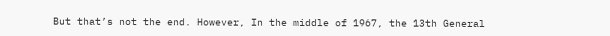But that’s not the end. However, In the middle of 1967, the 13th General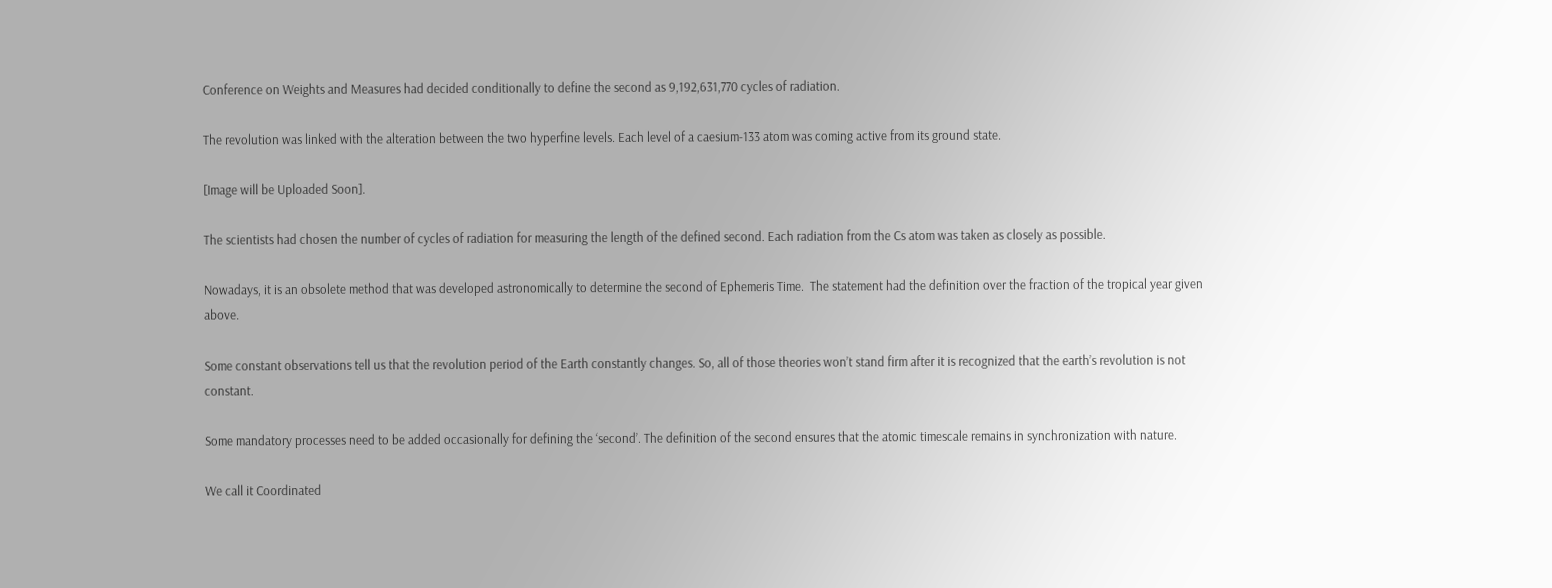Conference on Weights and Measures had decided conditionally to define the second as 9,192,631,770 cycles of radiation.

The revolution was linked with the alteration between the two hyperfine levels. Each level of a caesium-133 atom was coming active from its ground state.

[Image will be Uploaded Soon].

The scientists had chosen the number of cycles of radiation for measuring the length of the defined second. Each radiation from the Cs atom was taken as closely as possible.

Nowadays, it is an obsolete method that was developed astronomically to determine the second of Ephemeris Time.  The statement had the definition over the fraction of the tropical year given above.

Some constant observations tell us that the revolution period of the Earth constantly changes. So, all of those theories won’t stand firm after it is recognized that the earth’s revolution is not constant.

Some mandatory processes need to be added occasionally for defining the ‘second’. The definition of the second ensures that the atomic timescale remains in synchronization with nature.

We call it Coordinated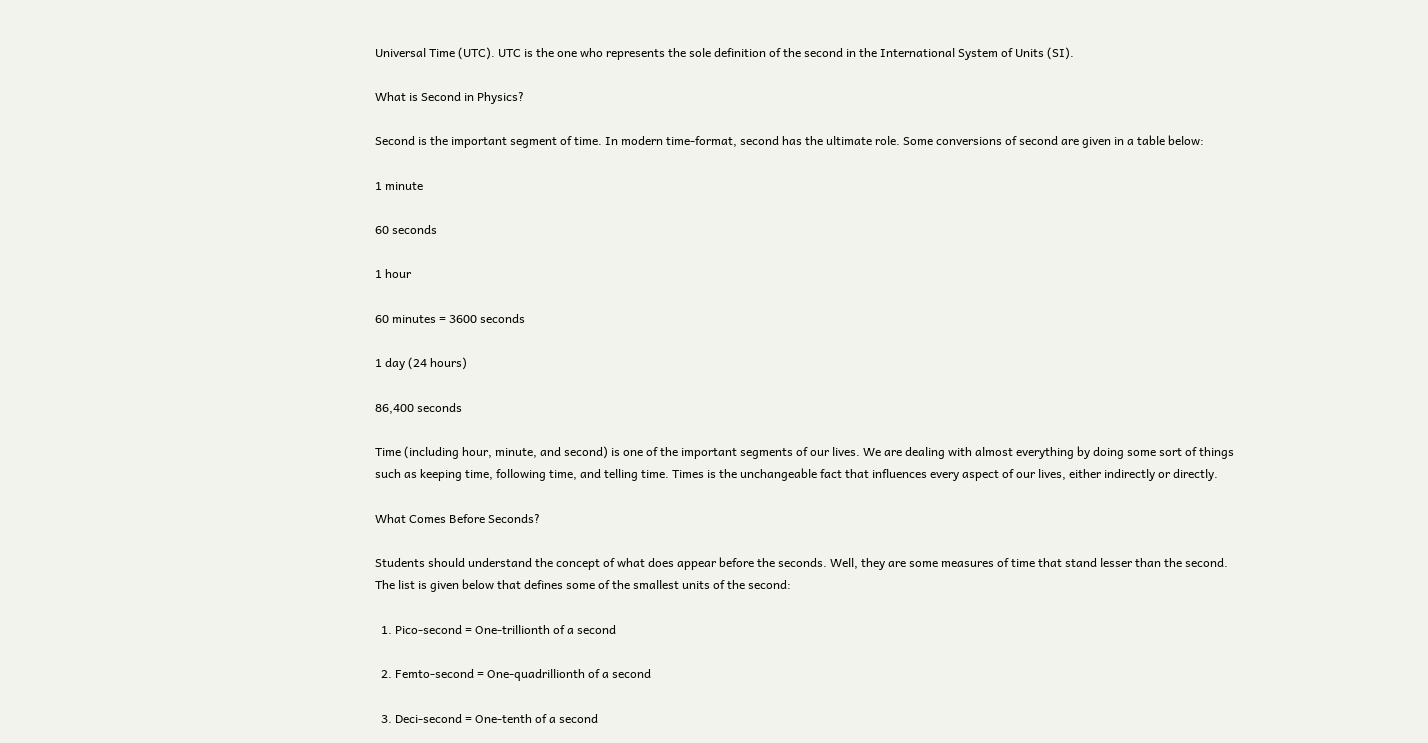Universal Time (UTC). UTC is the one who represents the sole definition of the second in the International System of Units (SI).

What is Second in Physics?

Second is the important segment of time. In modern time-format, second has the ultimate role. Some conversions of second are given in a table below:

1 minute

60 seconds

1 hour

60 minutes = 3600 seconds

1 day (24 hours)

86,400 seconds

Time (including hour, minute, and second) is one of the important segments of our lives. We are dealing with almost everything by doing some sort of things such as keeping time, following time, and telling time. Times is the unchangeable fact that influences every aspect of our lives, either indirectly or directly.

What Comes Before Seconds?

Students should understand the concept of what does appear before the seconds. Well, they are some measures of time that stand lesser than the second. The list is given below that defines some of the smallest units of the second:

  1. Pico-second = One-trillionth of a second

  2. Femto-second = One-quadrillionth of a second

  3. Deci-second = One-tenth of a second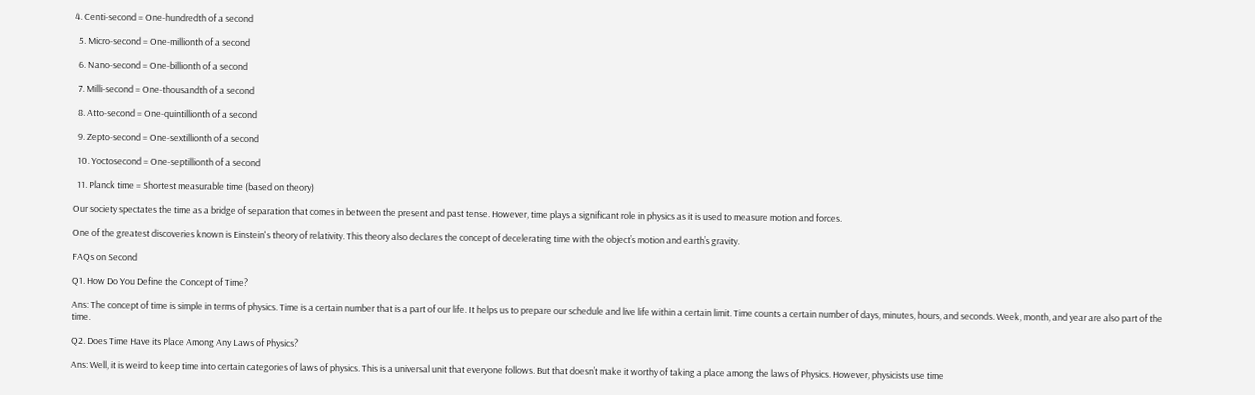4. Centi-second = One-hundredth of a second

  5. Micro-second = One-millionth of a second

  6. Nano-second = One-billionth of a second

  7. Milli-second = One-thousandth of a second

  8. Atto-second = One-quintillionth of a second

  9. Zepto-second = One-sextillionth of a second

  10. Yoctosecond = One-septillionth of a second

  11. Planck time = Shortest measurable time (based on theory)

Our society spectates the time as a bridge of separation that comes in between the present and past tense. However, time plays a significant role in physics as it is used to measure motion and forces.

One of the greatest discoveries known is Einstein's theory of relativity. This theory also declares the concept of decelerating time with the object’s motion and earth’s gravity.

FAQs on Second

Q1. How Do You Define the Concept of Time?

Ans: The concept of time is simple in terms of physics. Time is a certain number that is a part of our life. It helps us to prepare our schedule and live life within a certain limit. Time counts a certain number of days, minutes, hours, and seconds. Week, month, and year are also part of the time.

Q2. Does Time Have its Place Among Any Laws of Physics?

Ans: Well, it is weird to keep time into certain categories of laws of physics. This is a universal unit that everyone follows. But that doesn’t make it worthy of taking a place among the laws of Physics. However, physicists use time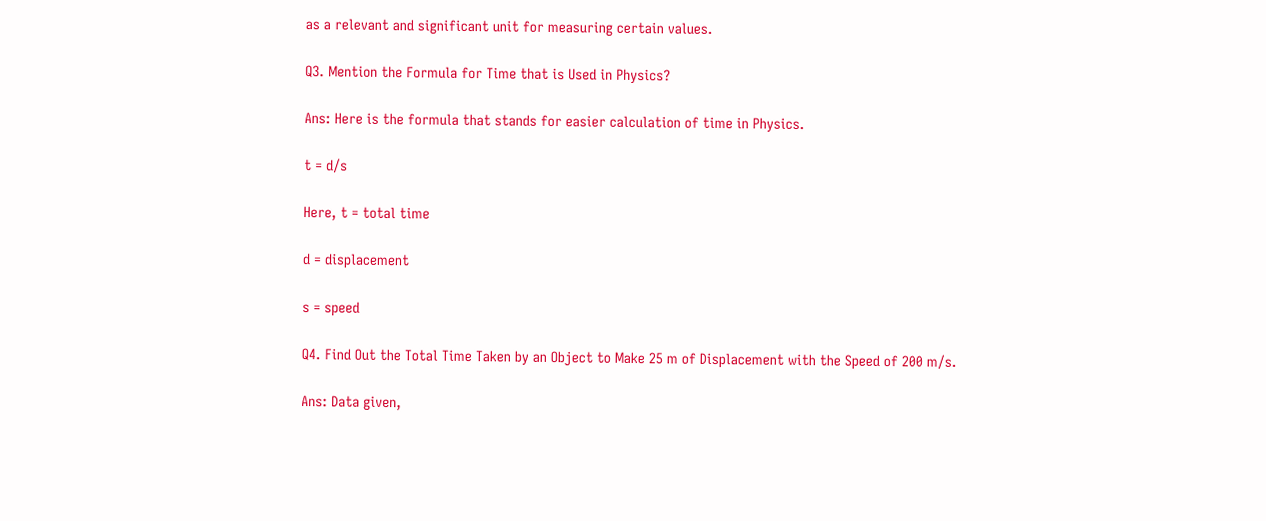as a relevant and significant unit for measuring certain values.

Q3. Mention the Formula for Time that is Used in Physics?

Ans: Here is the formula that stands for easier calculation of time in Physics.

t = d/s

Here, t = total time

d = displacement

s = speed

Q4. Find Out the Total Time Taken by an Object to Make 25 m of Displacement with the Speed of 200 m/s.

Ans: Data given,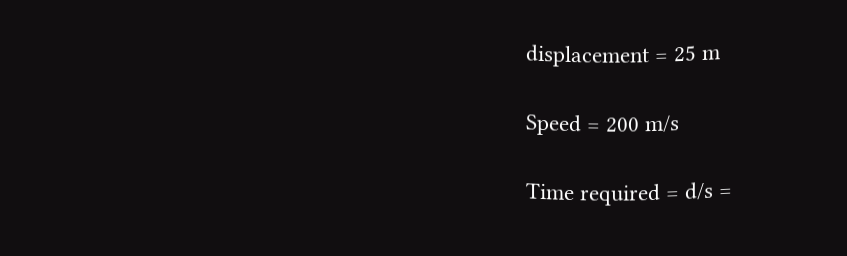displacement = 25 m

Speed = 200 m/s

Time required = d/s =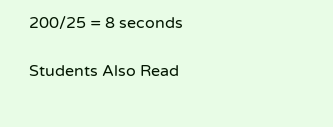200/25 = 8 seconds

Students Also Read